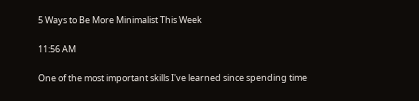5 Ways to Be More Minimalist This Week

11:56 AM

One of the most important skills I've learned since spending time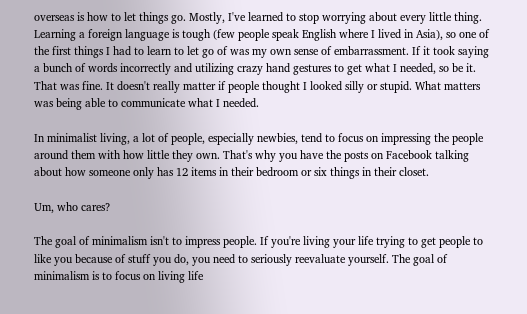overseas is how to let things go. Mostly, I've learned to stop worrying about every little thing. Learning a foreign language is tough (few people speak English where I lived in Asia), so one of the first things I had to learn to let go of was my own sense of embarrassment. If it took saying a bunch of words incorrectly and utilizing crazy hand gestures to get what I needed, so be it. That was fine. It doesn't really matter if people thought I looked silly or stupid. What matters was being able to communicate what I needed.

In minimalist living, a lot of people, especially newbies, tend to focus on impressing the people around them with how little they own. That's why you have the posts on Facebook talking about how someone only has 12 items in their bedroom or six things in their closet.

Um, who cares?

The goal of minimalism isn't to impress people. If you're living your life trying to get people to like you because of stuff you do, you need to seriously reevaluate yourself. The goal of minimalism is to focus on living life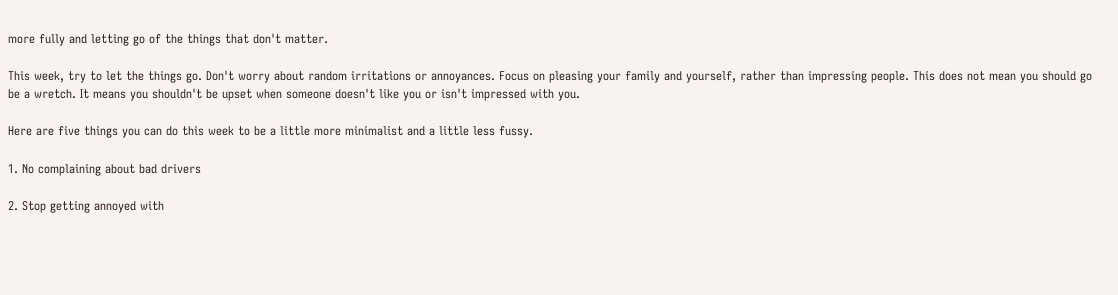more fully and letting go of the things that don't matter.

This week, try to let the things go. Don't worry about random irritations or annoyances. Focus on pleasing your family and yourself, rather than impressing people. This does not mean you should go be a wretch. It means you shouldn't be upset when someone doesn't like you or isn't impressed with you.

Here are five things you can do this week to be a little more minimalist and a little less fussy.

1. No complaining about bad drivers

2. Stop getting annoyed with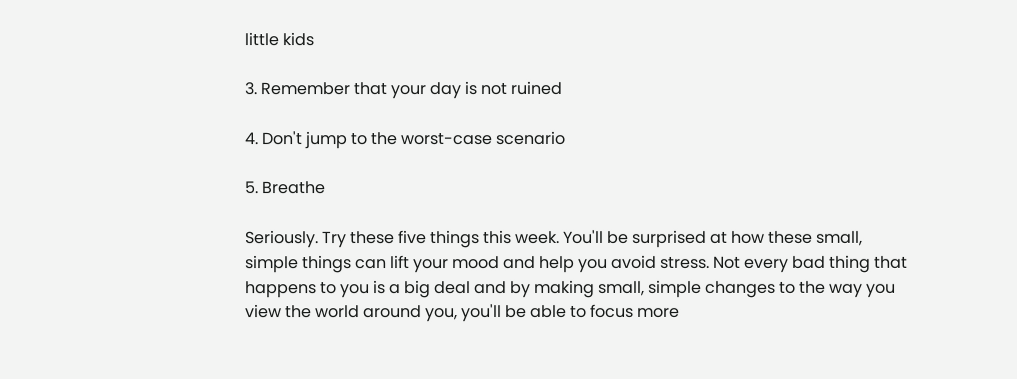little kids

3. Remember that your day is not ruined

4. Don't jump to the worst-case scenario

5. Breathe

Seriously. Try these five things this week. You'll be surprised at how these small, simple things can lift your mood and help you avoid stress. Not every bad thing that happens to you is a big deal and by making small, simple changes to the way you view the world around you, you'll be able to focus more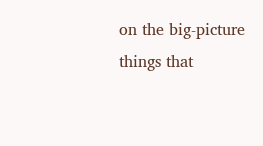on the big-picture things that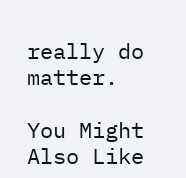really do matter.

You Might Also Like